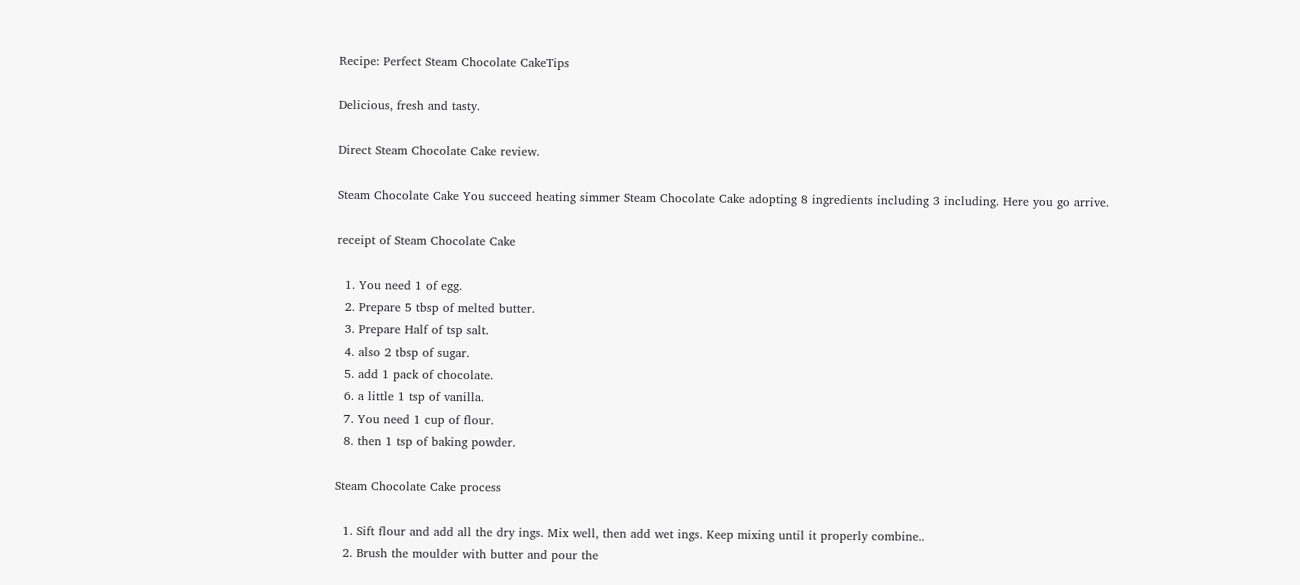Recipe: Perfect Steam Chocolate CakeTips

Delicious, fresh and tasty.

Direct Steam Chocolate Cake review.

Steam Chocolate Cake You succeed heating simmer Steam Chocolate Cake adopting 8 ingredients including 3 including. Here you go arrive.

receipt of Steam Chocolate Cake

  1. You need 1 of egg.
  2. Prepare 5 tbsp of melted butter.
  3. Prepare Half of tsp salt.
  4. also 2 tbsp of sugar.
  5. add 1 pack of chocolate.
  6. a little 1 tsp of vanilla.
  7. You need 1 cup of flour.
  8. then 1 tsp of baking powder.

Steam Chocolate Cake process

  1. Sift flour and add all the dry ings. Mix well, then add wet ings. Keep mixing until it properly combine..
  2. Brush the moulder with butter and pour the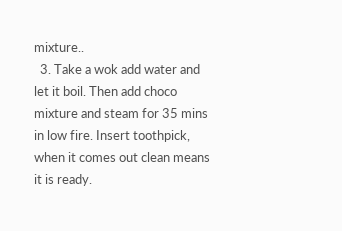mixture..
  3. Take a wok add water and let it boil. Then add choco mixture and steam for 35 mins in low fire. Insert toothpick, when it comes out clean means it is ready.